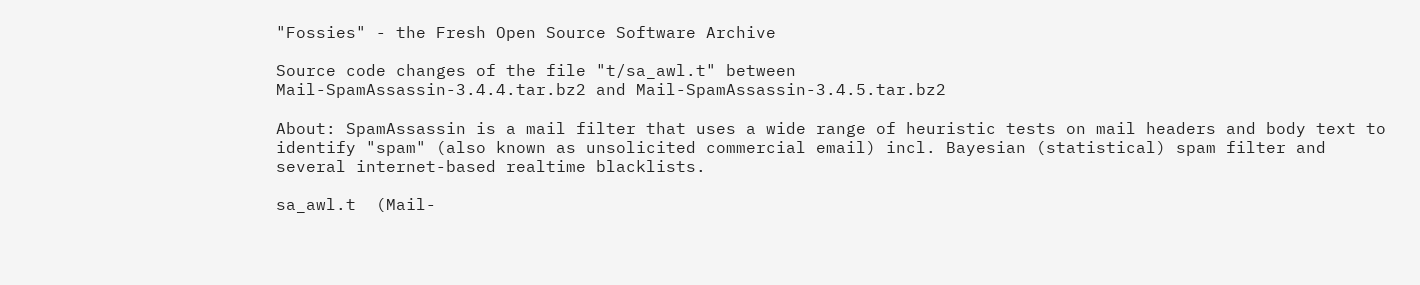"Fossies" - the Fresh Open Source Software Archive

Source code changes of the file "t/sa_awl.t" between
Mail-SpamAssassin-3.4.4.tar.bz2 and Mail-SpamAssassin-3.4.5.tar.bz2

About: SpamAssassin is a mail filter that uses a wide range of heuristic tests on mail headers and body text to identify "spam" (also known as unsolicited commercial email) incl. Bayesian (statistical) spam filter and several internet-based realtime blacklists.

sa_awl.t  (Mail-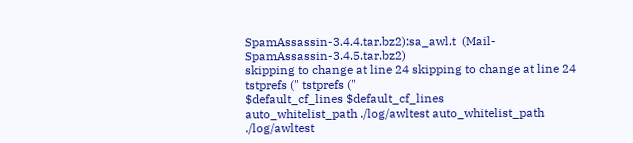SpamAssassin-3.4.4.tar.bz2):sa_awl.t  (Mail-SpamAssassin-3.4.5.tar.bz2)
skipping to change at line 24 skipping to change at line 24
tstprefs (" tstprefs ("
$default_cf_lines $default_cf_lines
auto_whitelist_path ./log/awltest auto_whitelist_path ./log/awltest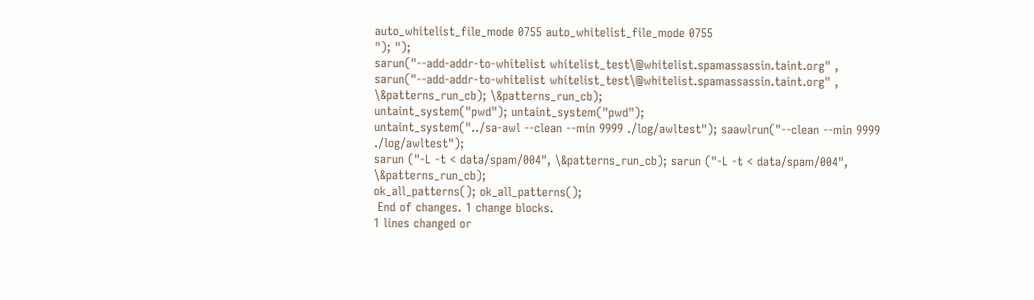auto_whitelist_file_mode 0755 auto_whitelist_file_mode 0755
"); ");
sarun("--add-addr-to-whitelist whitelist_test\@whitelist.spamassassin.taint.org" , sarun("--add-addr-to-whitelist whitelist_test\@whitelist.spamassassin.taint.org" ,
\&patterns_run_cb); \&patterns_run_cb);
untaint_system("pwd"); untaint_system("pwd");
untaint_system("../sa-awl --clean --min 9999 ./log/awltest"); saawlrun("--clean --min 9999 ./log/awltest");
sarun ("-L -t < data/spam/004", \&patterns_run_cb); sarun ("-L -t < data/spam/004", \&patterns_run_cb);
ok_all_patterns(); ok_all_patterns();
 End of changes. 1 change blocks.
1 lines changed or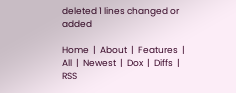deleted 1 lines changed or added

Home  |  About  |  Features  |  All  |  Newest  |  Dox  |  Diffs  |  RSS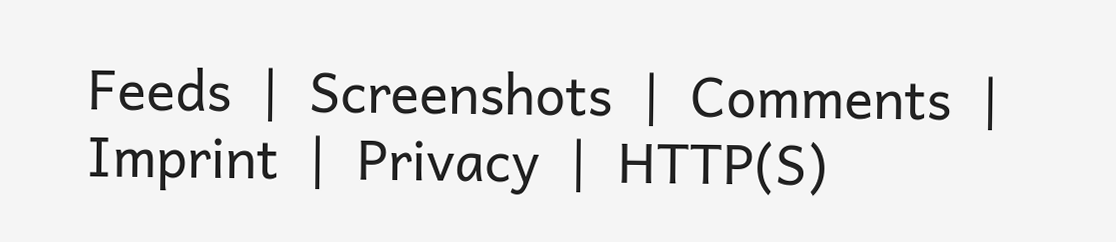Feeds  |  Screenshots  |  Comments  |  Imprint  |  Privacy  |  HTTP(S)